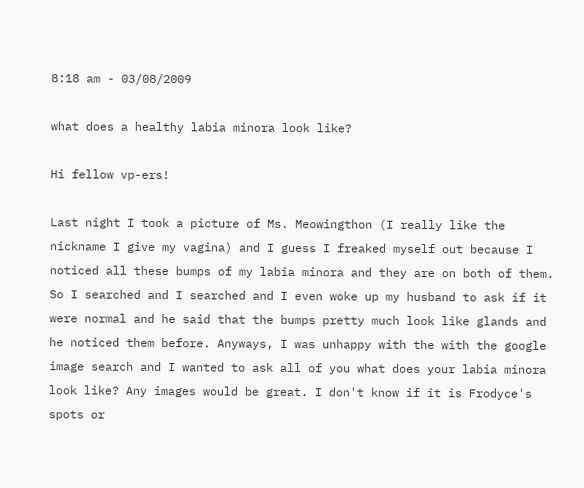8:18 am - 03/08/2009

what does a healthy labia minora look like?

Hi fellow vp-ers!

Last night I took a picture of Ms. Meowingthon (I really like the nickname I give my vagina) and I guess I freaked myself out because I noticed all these bumps of my labia minora and they are on both of them. So I searched and I searched and I even woke up my husband to ask if it were normal and he said that the bumps pretty much look like glands and he noticed them before. Anyways, I was unhappy with the with the google image search and I wanted to ask all of you what does your labia minora look like? Any images would be great. I don't know if it is Frodyce's spots or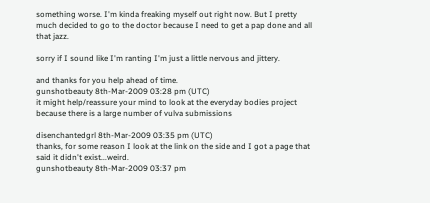something worse. I'm kinda freaking myself out right now. But I pretty much decided to go to the doctor because I need to get a pap done and all that jazz.

sorry if I sound like I'm ranting I'm just a little nervous and jittery.

and thanks for you help ahead of time.
gunshotbeauty 8th-Mar-2009 03:28 pm (UTC)
it might help/reassure your mind to look at the everyday bodies project because there is a large number of vulva submissions

disenchantedgrl 8th-Mar-2009 03:35 pm (UTC)
thanks, for some reason I look at the link on the side and I got a page that said it didn't exist...weird.
gunshotbeauty 8th-Mar-2009 03:37 pm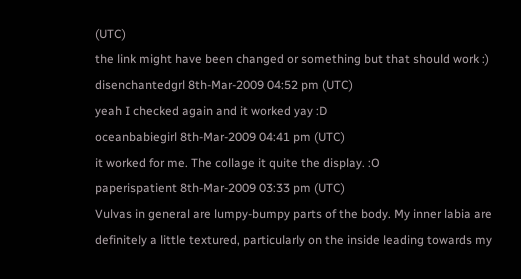(UTC)
the link might have been changed or something but that should work :)
disenchantedgrl 8th-Mar-2009 04:52 pm (UTC)
yeah I checked again and it worked yay :D
oceanbabiegirl 8th-Mar-2009 04:41 pm (UTC)
it worked for me. The collage it quite the display. :O
paperispatient 8th-Mar-2009 03:33 pm (UTC)
Vulvas in general are lumpy-bumpy parts of the body. My inner labia are definitely a little textured, particularly on the inside leading towards my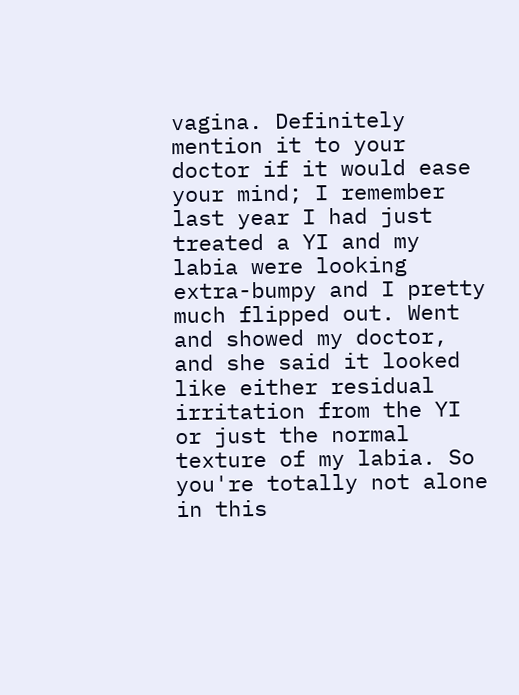vagina. Definitely mention it to your doctor if it would ease your mind; I remember last year I had just treated a YI and my labia were looking extra-bumpy and I pretty much flipped out. Went and showed my doctor, and she said it looked like either residual irritation from the YI or just the normal texture of my labia. So you're totally not alone in this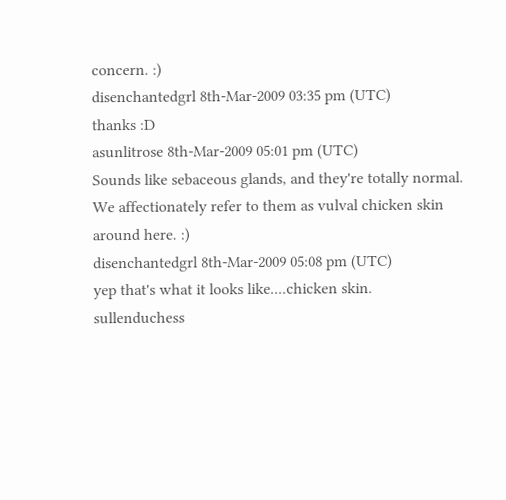concern. :)
disenchantedgrl 8th-Mar-2009 03:35 pm (UTC)
thanks :D
asunlitrose 8th-Mar-2009 05:01 pm (UTC)
Sounds like sebaceous glands, and they're totally normal. We affectionately refer to them as vulval chicken skin around here. :)
disenchantedgrl 8th-Mar-2009 05:08 pm (UTC)
yep that's what it looks like....chicken skin.
sullenduchess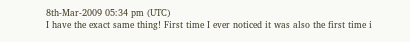8th-Mar-2009 05:34 pm (UTC)
I have the exact same thing! First time I ever noticed it was also the first time i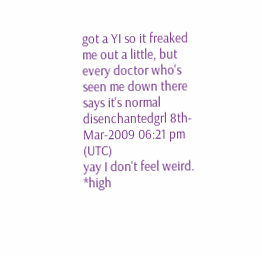got a YI so it freaked me out a little, but every doctor who's seen me down there says it's normal
disenchantedgrl 8th-Mar-2009 06:21 pm (UTC)
yay I don't feel weird. *high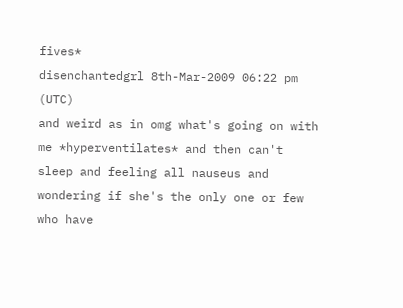fives*
disenchantedgrl 8th-Mar-2009 06:22 pm (UTC)
and weird as in omg what's going on with me *hyperventilates* and then can't sleep and feeling all nauseus and wondering if she's the only one or few who have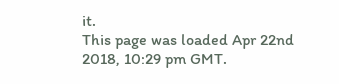it.
This page was loaded Apr 22nd 2018, 10:29 pm GMT.